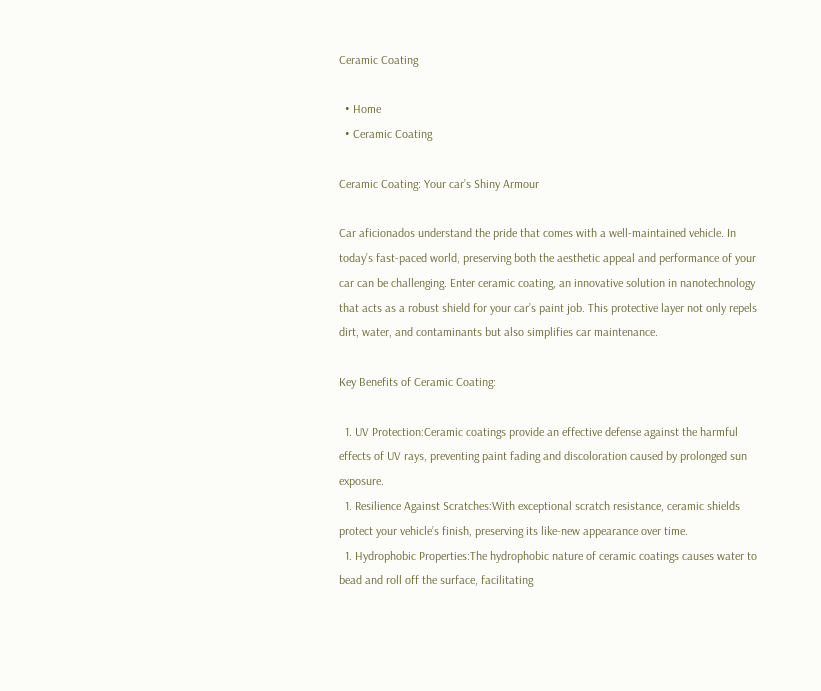Ceramic Coating

  • Home
  • Ceramic Coating

Ceramic Coating: Your car’s Shiny Armour

Car aficionados understand the pride that comes with a well-maintained vehicle. In today’s fast-paced world, preserving both the aesthetic appeal and performance of your car can be challenging. Enter ceramic coating, an innovative solution in nanotechnology that acts as a robust shield for your car’s paint job. This protective layer not only repels dirt, water, and contaminants but also simplifies car maintenance.

Key Benefits of Ceramic Coating:

  1. UV Protection:Ceramic coatings provide an effective defense against the harmful effects of UV rays, preventing paint fading and discoloration caused by prolonged sun exposure.
  1. Resilience Against Scratches:With exceptional scratch resistance, ceramic shields protect your vehicle’s finish, preserving its like-new appearance over time.
  1. Hydrophobic Properties:The hydrophobic nature of ceramic coatings causes water to bead and roll off the surface, facilitating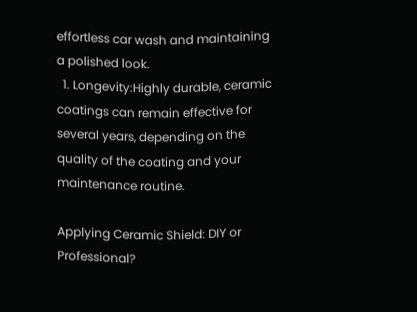effortless car wash and maintaining a polished look.
  1. Longevity:Highly durable, ceramic coatings can remain effective for several years, depending on the quality of the coating and your maintenance routine.

Applying Ceramic Shield: DIY or Professional?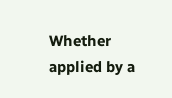Whether applied by a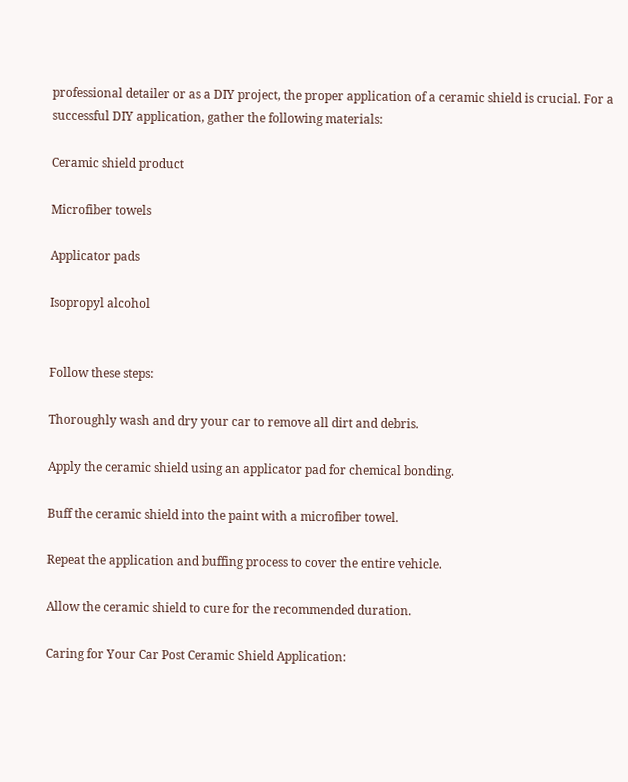professional detailer or as a DIY project, the proper application of a ceramic shield is crucial. For a successful DIY application, gather the following materials:

Ceramic shield product

Microfiber towels

Applicator pads

Isopropyl alcohol


Follow these steps:

Thoroughly wash and dry your car to remove all dirt and debris.

Apply the ceramic shield using an applicator pad for chemical bonding.

Buff the ceramic shield into the paint with a microfiber towel.

Repeat the application and buffing process to cover the entire vehicle.

Allow the ceramic shield to cure for the recommended duration.

Caring for Your Car Post Ceramic Shield Application: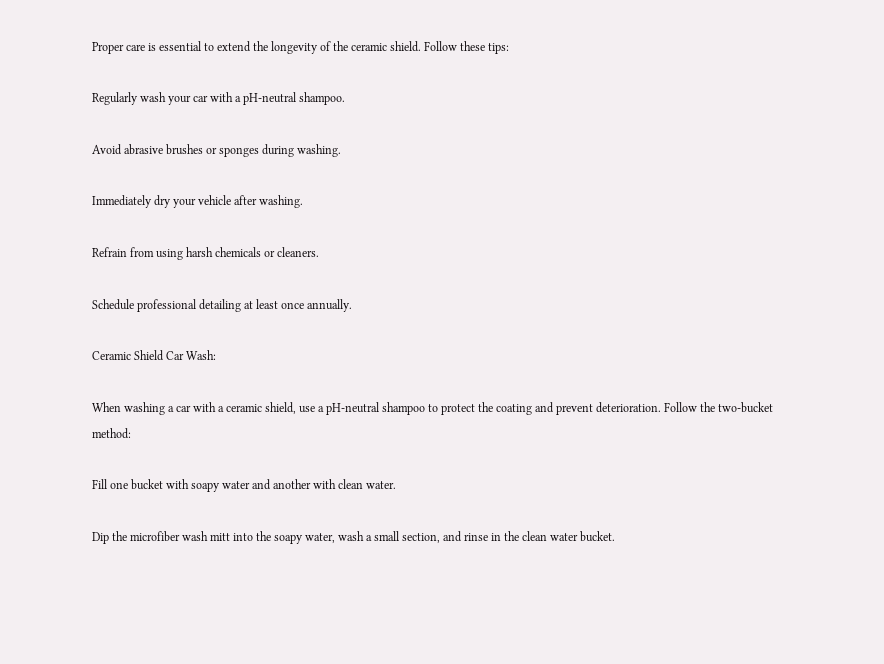Proper care is essential to extend the longevity of the ceramic shield. Follow these tips:

Regularly wash your car with a pH-neutral shampoo.

Avoid abrasive brushes or sponges during washing.

Immediately dry your vehicle after washing.

Refrain from using harsh chemicals or cleaners.

Schedule professional detailing at least once annually.

Ceramic Shield Car Wash:

When washing a car with a ceramic shield, use a pH-neutral shampoo to protect the coating and prevent deterioration. Follow the two-bucket method:

Fill one bucket with soapy water and another with clean water.

Dip the microfiber wash mitt into the soapy water, wash a small section, and rinse in the clean water bucket.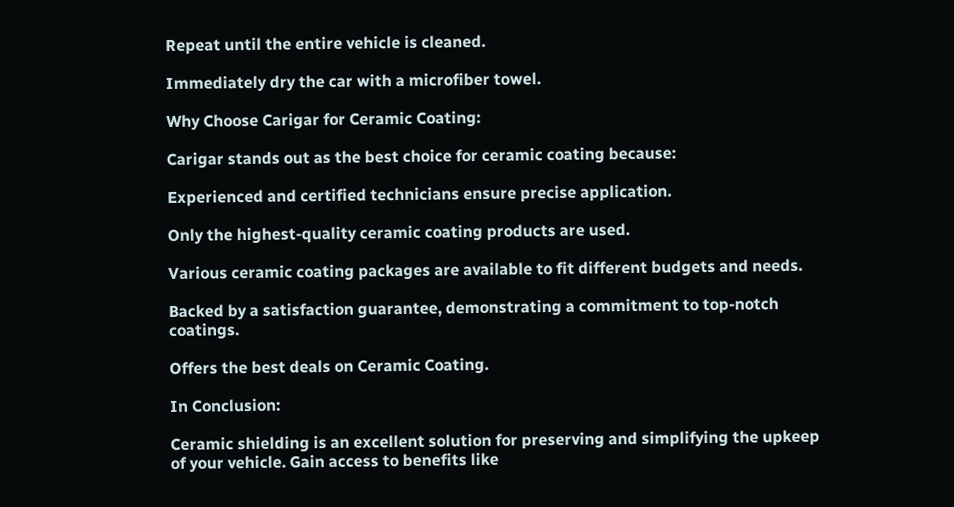Repeat until the entire vehicle is cleaned.

Immediately dry the car with a microfiber towel.

Why Choose Carigar for Ceramic Coating:

Carigar stands out as the best choice for ceramic coating because:

Experienced and certified technicians ensure precise application.

Only the highest-quality ceramic coating products are used.

Various ceramic coating packages are available to fit different budgets and needs.

Backed by a satisfaction guarantee, demonstrating a commitment to top-notch coatings.

Offers the best deals on Ceramic Coating.

In Conclusion:

Ceramic shielding is an excellent solution for preserving and simplifying the upkeep of your vehicle. Gain access to benefits like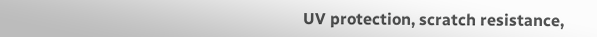UV protection, scratch resistance,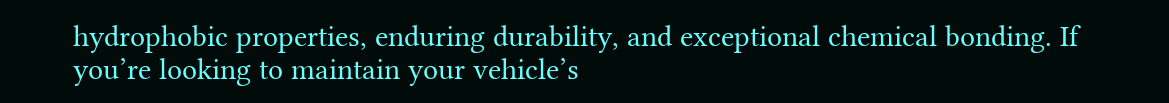hydrophobic properties, enduring durability, and exceptional chemical bonding. If you’re looking to maintain your vehicle’s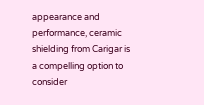appearance and performance, ceramic shielding from Carigar is a compelling option to consider